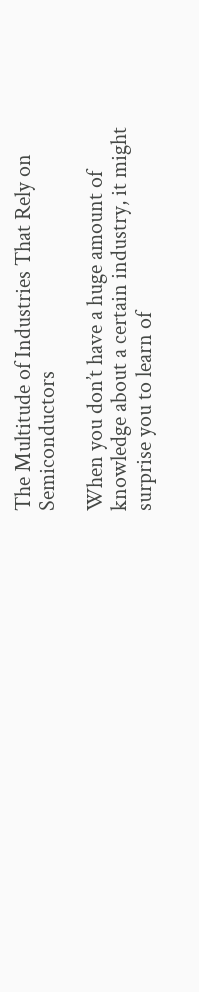The Multitude of Industries That Rely on Semiconductors

When you don’t have a huge amount of knowledge about a certain industry, it might surprise you to learn of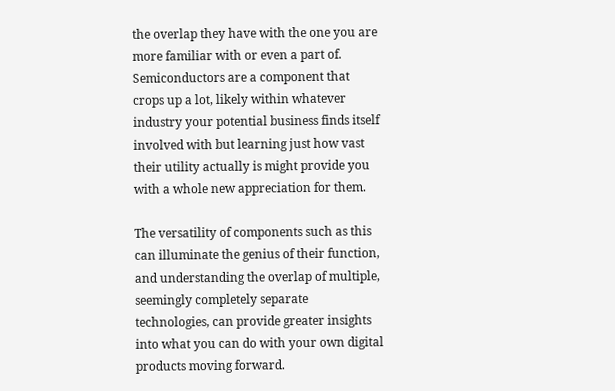the overlap they have with the one you are more familiar with or even a part of. Semiconductors are a component that crops up a lot, likely within whatever industry your potential business finds itself involved with but learning just how vast their utility actually is might provide you with a whole new appreciation for them.

The versatility of components such as this can illuminate the genius of their function, and understanding the overlap of multiple, seemingly completely separate technologies, can provide greater insights into what you can do with your own digital products moving forward.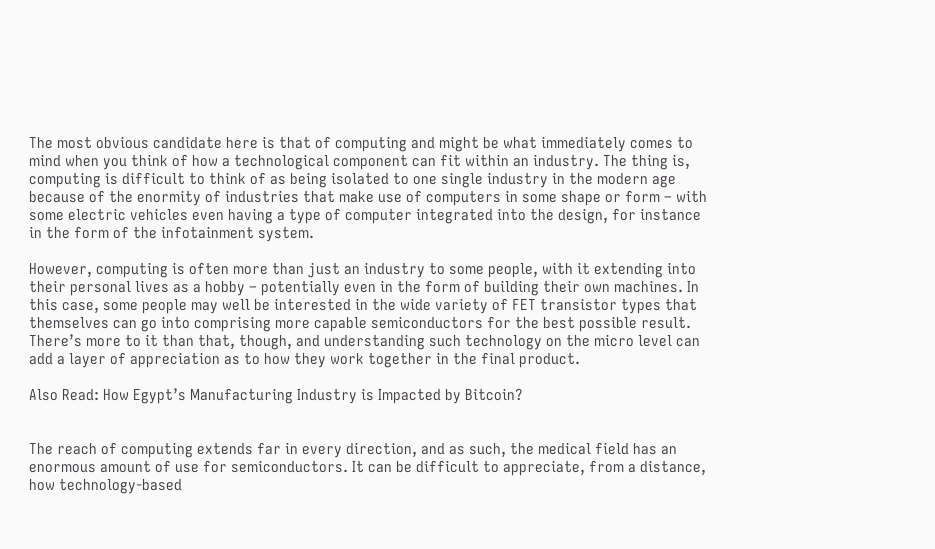The most obvious candidate here is that of computing and might be what immediately comes to mind when you think of how a technological component can fit within an industry. The thing is, computing is difficult to think of as being isolated to one single industry in the modern age because of the enormity of industries that make use of computers in some shape or form – with some electric vehicles even having a type of computer integrated into the design, for instance in the form of the infotainment system.

However, computing is often more than just an industry to some people, with it extending into their personal lives as a hobby – potentially even in the form of building their own machines. In this case, some people may well be interested in the wide variety of FET transistor types that themselves can go into comprising more capable semiconductors for the best possible result. There’s more to it than that, though, and understanding such technology on the micro level can add a layer of appreciation as to how they work together in the final product.

Also Read: How Egypt’s Manufacturing Industry is Impacted by Bitcoin?


The reach of computing extends far in every direction, and as such, the medical field has an enormous amount of use for semiconductors. It can be difficult to appreciate, from a distance, how technology-based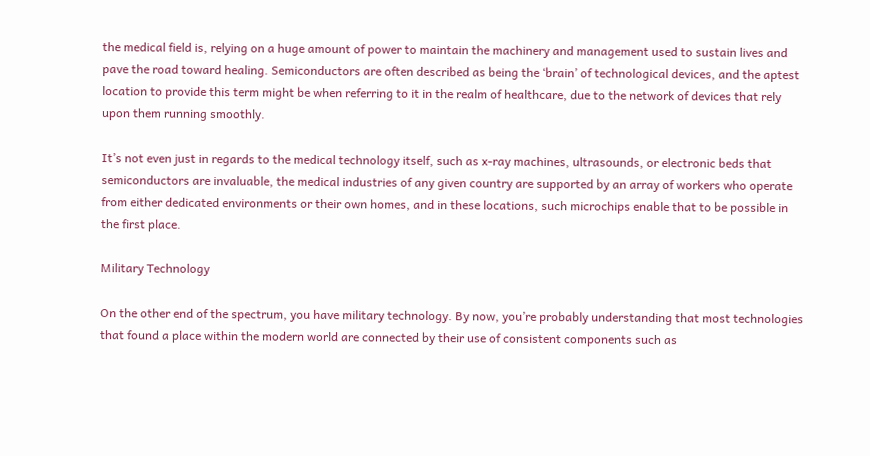the medical field is, relying on a huge amount of power to maintain the machinery and management used to sustain lives and pave the road toward healing. Semiconductors are often described as being the ‘brain’ of technological devices, and the aptest location to provide this term might be when referring to it in the realm of healthcare, due to the network of devices that rely upon them running smoothly.

It’s not even just in regards to the medical technology itself, such as x-ray machines, ultrasounds, or electronic beds that semiconductors are invaluable, the medical industries of any given country are supported by an array of workers who operate from either dedicated environments or their own homes, and in these locations, such microchips enable that to be possible in the first place.

Military Technology

On the other end of the spectrum, you have military technology. By now, you’re probably understanding that most technologies that found a place within the modern world are connected by their use of consistent components such as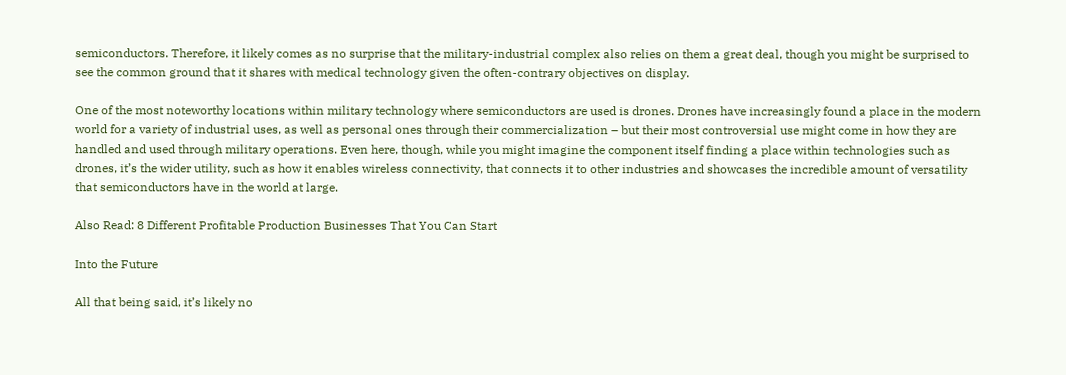semiconductors. Therefore, it likely comes as no surprise that the military-industrial complex also relies on them a great deal, though you might be surprised to see the common ground that it shares with medical technology given the often-contrary objectives on display.

One of the most noteworthy locations within military technology where semiconductors are used is drones. Drones have increasingly found a place in the modern world for a variety of industrial uses, as well as personal ones through their commercialization – but their most controversial use might come in how they are handled and used through military operations. Even here, though, while you might imagine the component itself finding a place within technologies such as drones, it’s the wider utility, such as how it enables wireless connectivity, that connects it to other industries and showcases the incredible amount of versatility that semiconductors have in the world at large.

Also Read: 8 Different Profitable Production Businesses That You Can Start

Into the Future

All that being said, it’s likely no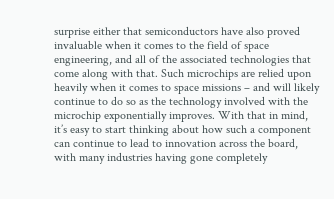surprise either that semiconductors have also proved invaluable when it comes to the field of space engineering, and all of the associated technologies that come along with that. Such microchips are relied upon heavily when it comes to space missions – and will likely continue to do so as the technology involved with the microchip exponentially improves. With that in mind, it’s easy to start thinking about how such a component can continue to lead to innovation across the board, with many industries having gone completely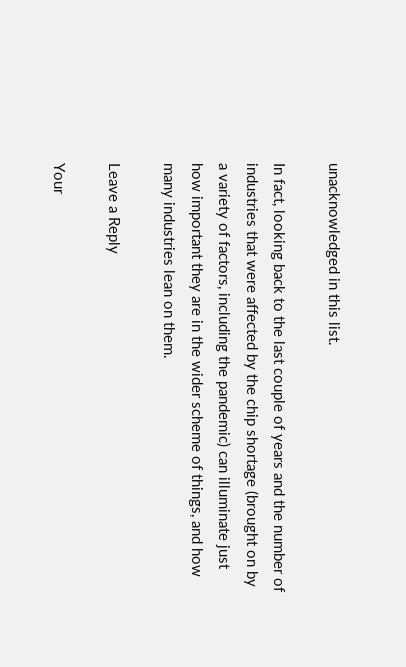unacknowledged in this list.

In fact, looking back to the last couple of years and the number of industries that were affected by the chip shortage (brought on by a variety of factors, including the pandemic) can illuminate just how important they are in the wider scheme of things, and how many industries lean on them.

Leave a Reply

Your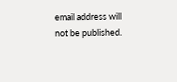email address will not be published.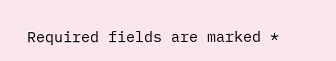Required fields are marked *